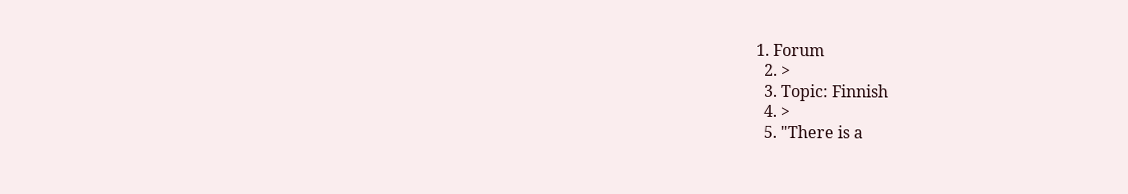1. Forum
  2. >
  3. Topic: Finnish
  4. >
  5. "There is a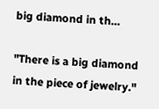big diamond in th…

"There is a big diamond in the piece of jewelry."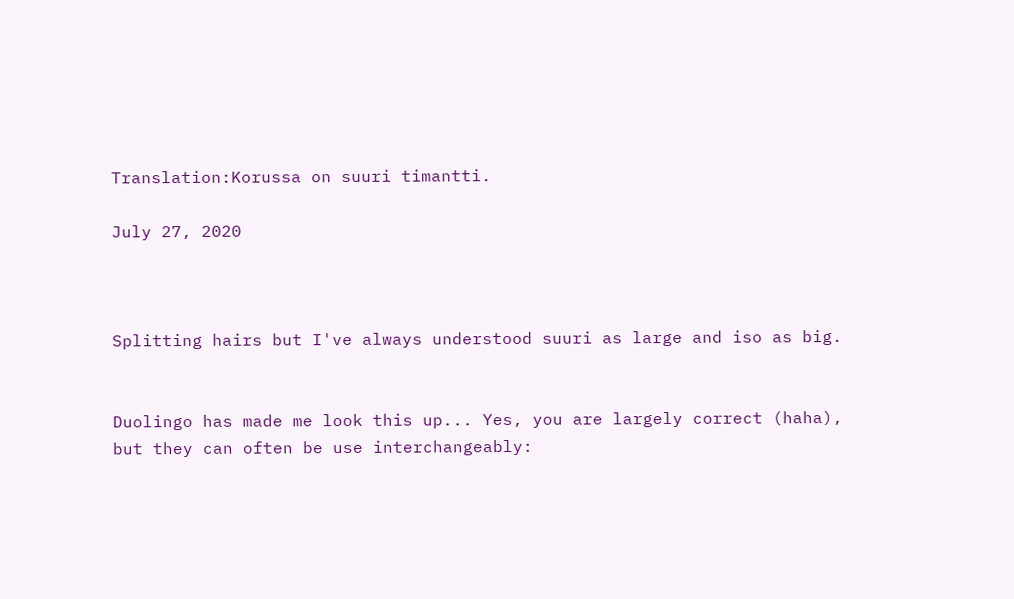Translation:Korussa on suuri timantti.

July 27, 2020



Splitting hairs but I've always understood suuri as large and iso as big.


Duolingo has made me look this up... Yes, you are largely correct (haha), but they can often be use interchangeably: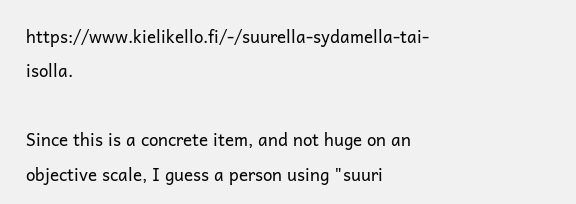https://www.kielikello.fi/-/suurella-sydamella-tai-isolla.

Since this is a concrete item, and not huge on an objective scale, I guess a person using "suuri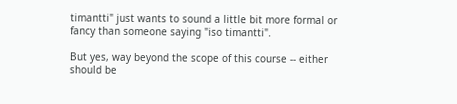timantti" just wants to sound a little bit more formal or fancy than someone saying "iso timantti".

But yes, way beyond the scope of this course -- either should be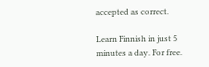accepted as correct.

Learn Finnish in just 5 minutes a day. For free.